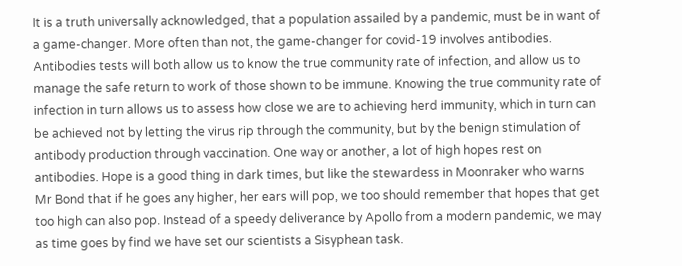It is a truth universally acknowledged, that a population assailed by a pandemic, must be in want of a game-changer. More often than not, the game-changer for covid-19 involves antibodies. Antibodies tests will both allow us to know the true community rate of infection, and allow us to manage the safe return to work of those shown to be immune. Knowing the true community rate of infection in turn allows us to assess how close we are to achieving herd immunity, which in turn can be achieved not by letting the virus rip through the community, but by the benign stimulation of antibody production through vaccination. One way or another, a lot of high hopes rest on antibodies. Hope is a good thing in dark times, but like the stewardess in Moonraker who warns Mr Bond that if he goes any higher, her ears will pop, we too should remember that hopes that get too high can also pop. Instead of a speedy deliverance by Apollo from a modern pandemic, we may as time goes by find we have set our scientists a Sisyphean task.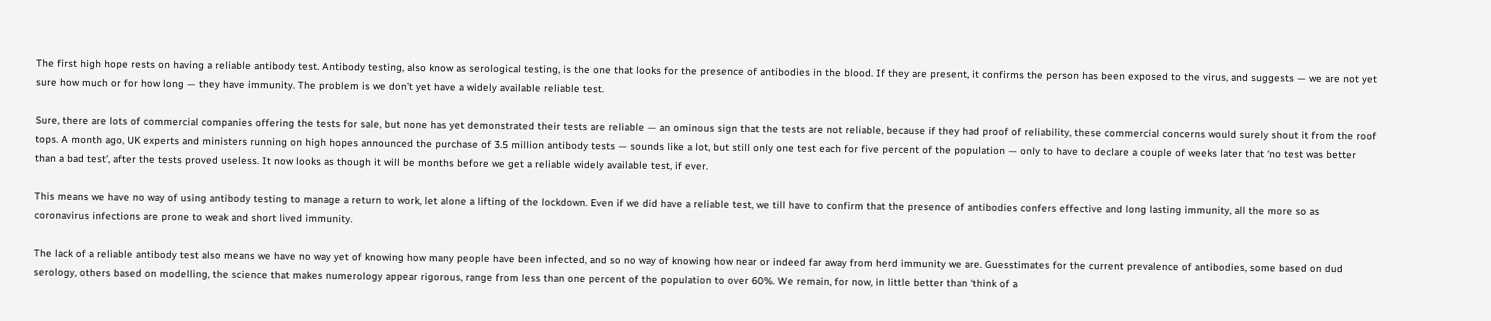The first high hope rests on having a reliable antibody test. Antibody testing, also know as serological testing, is the one that looks for the presence of antibodies in the blood. If they are present, it confirms the person has been exposed to the virus, and suggests — we are not yet sure how much or for how long — they have immunity. The problem is we don’t yet have a widely available reliable test.

Sure, there are lots of commercial companies offering the tests for sale, but none has yet demonstrated their tests are reliable — an ominous sign that the tests are not reliable, because if they had proof of reliability, these commercial concerns would surely shout it from the roof tops. A month ago, UK experts and ministers running on high hopes announced the purchase of 3.5 million antibody tests — sounds like a lot, but still only one test each for five percent of the population — only to have to declare a couple of weeks later that ‘no test was better than a bad test’, after the tests proved useless. It now looks as though it will be months before we get a reliable widely available test, if ever.

This means we have no way of using antibody testing to manage a return to work, let alone a lifting of the lockdown. Even if we did have a reliable test, we till have to confirm that the presence of antibodies confers effective and long lasting immunity, all the more so as coronavirus infections are prone to weak and short lived immunity.

The lack of a reliable antibody test also means we have no way yet of knowing how many people have been infected, and so no way of knowing how near or indeed far away from herd immunity we are. Guesstimates for the current prevalence of antibodies, some based on dud serology, others based on modelling, the science that makes numerology appear rigorous, range from less than one percent of the population to over 60%. We remain, for now, in little better than ‘think of a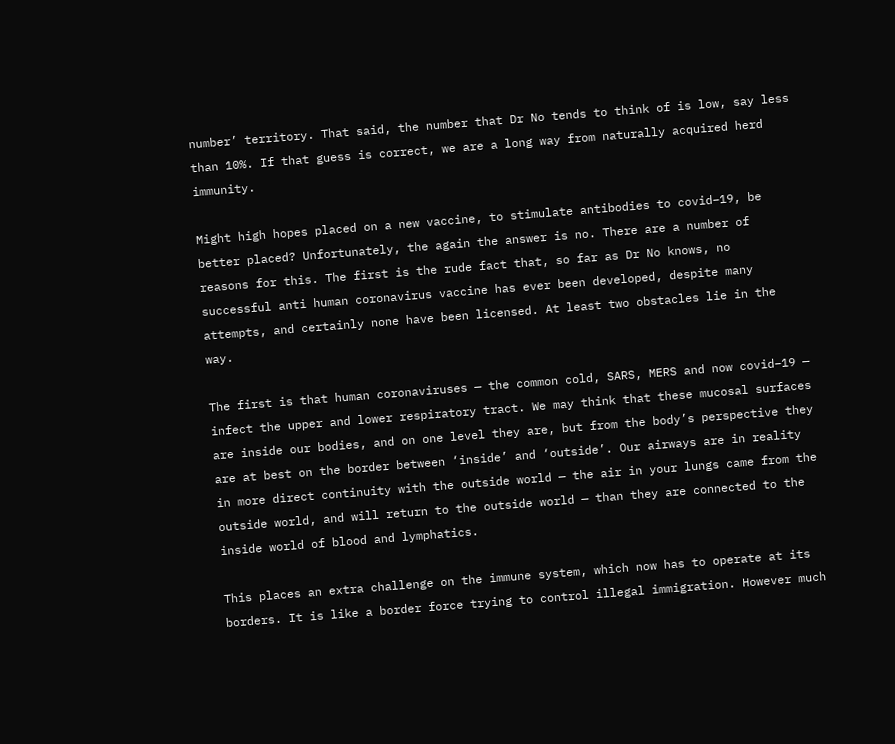number’ territory. That said, the number that Dr No tends to think of is low, say less than 10%. If that guess is correct, we are a long way from naturally acquired herd immunity.

Might high hopes placed on a new vaccine, to stimulate antibodies to covid–19, be better placed? Unfortunately, the again the answer is no. There are a number of reasons for this. The first is the rude fact that, so far as Dr No knows, no successful anti human coronavirus vaccine has ever been developed, despite many attempts, and certainly none have been licensed. At least two obstacles lie in the way.

The first is that human coronaviruses — the common cold, SARS, MERS and now covid–19 — infect the upper and lower respiratory tract. We may think that these mucosal surfaces are inside our bodies, and on one level they are, but from the body’s perspective they are at best on the border between ‘inside’ and ‘outside’. Our airways are in reality in more direct continuity with the outside world — the air in your lungs came from the outside world, and will return to the outside world — than they are connected to the inside world of blood and lymphatics.

This places an extra challenge on the immune system, which now has to operate at its borders. It is like a border force trying to control illegal immigration. However much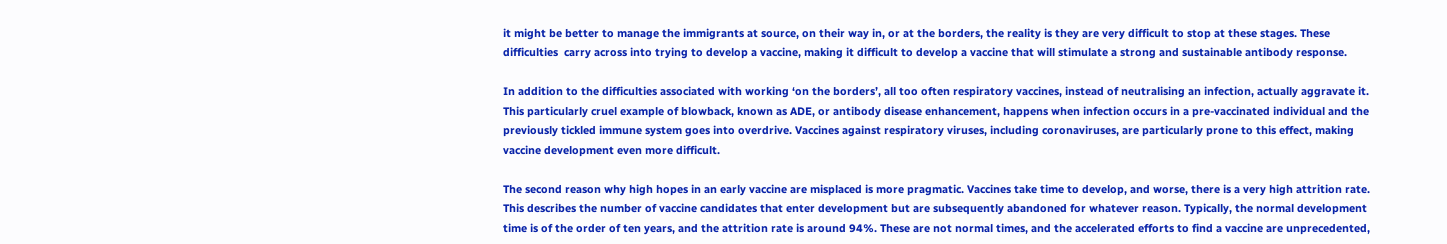it might be better to manage the immigrants at source, on their way in, or at the borders, the reality is they are very difficult to stop at these stages. These difficulties  carry across into trying to develop a vaccine, making it difficult to develop a vaccine that will stimulate a strong and sustainable antibody response.

In addition to the difficulties associated with working ‘on the borders’, all too often respiratory vaccines, instead of neutralising an infection, actually aggravate it. This particularly cruel example of blowback, known as ADE, or antibody disease enhancement, happens when infection occurs in a pre-vaccinated individual and the previously tickled immune system goes into overdrive. Vaccines against respiratory viruses, including coronaviruses, are particularly prone to this effect, making vaccine development even more difficult.

The second reason why high hopes in an early vaccine are misplaced is more pragmatic. Vaccines take time to develop, and worse, there is a very high attrition rate. This describes the number of vaccine candidates that enter development but are subsequently abandoned for whatever reason. Typically, the normal development time is of the order of ten years, and the attrition rate is around 94%. These are not normal times, and the accelerated efforts to find a vaccine are unprecedented,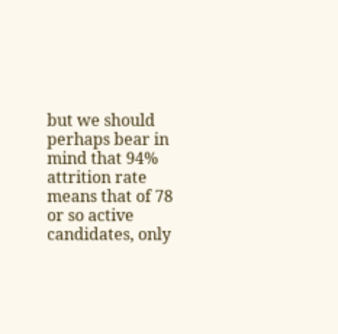but we should perhaps bear in mind that 94% attrition rate means that of 78 or so active candidates, only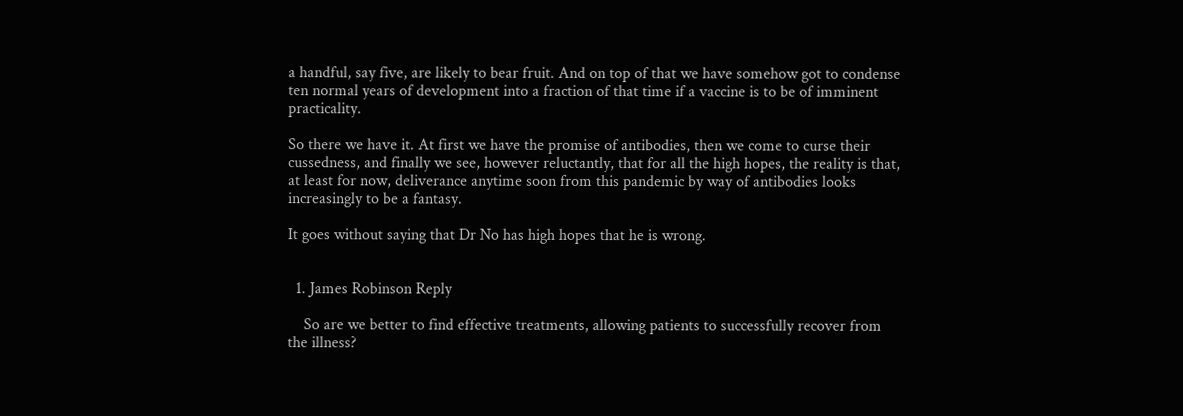a handful, say five, are likely to bear fruit. And on top of that we have somehow got to condense ten normal years of development into a fraction of that time if a vaccine is to be of imminent practicality.

So there we have it. At first we have the promise of antibodies, then we come to curse their cussedness, and finally we see, however reluctantly, that for all the high hopes, the reality is that, at least for now, deliverance anytime soon from this pandemic by way of antibodies looks increasingly to be a fantasy.

It goes without saying that Dr No has high hopes that he is wrong.


  1. James Robinson Reply

    So are we better to find effective treatments, allowing patients to successfully recover from the illness?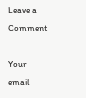Leave a Comment

Your email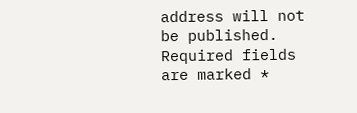address will not be published. Required fields are marked *